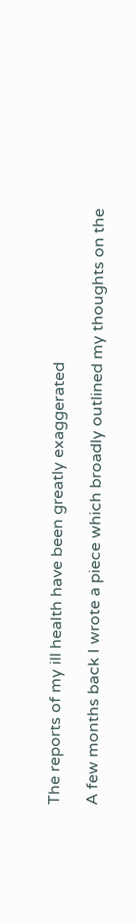The reports of my ill health have been greatly exaggerated

A few months back I wrote a piece which broadly outlined my thoughts on the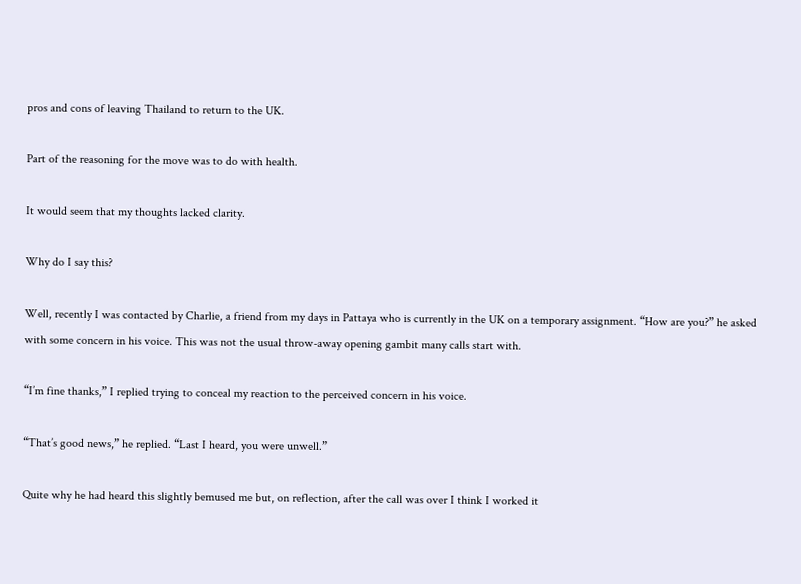pros and cons of leaving Thailand to return to the UK.

Part of the reasoning for the move was to do with health.

It would seem that my thoughts lacked clarity.

Why do I say this?

Well, recently I was contacted by Charlie, a friend from my days in Pattaya who is currently in the UK on a temporary assignment. “How are you?” he asked with some concern in his voice. This was not the usual throw-away opening gambit many calls start with.

“I’m fine thanks,” I replied trying to conceal my reaction to the perceived concern in his voice.

“That’s good news,” he replied. “Last I heard, you were unwell.”

Quite why he had heard this slightly bemused me but, on reflection, after the call was over I think I worked it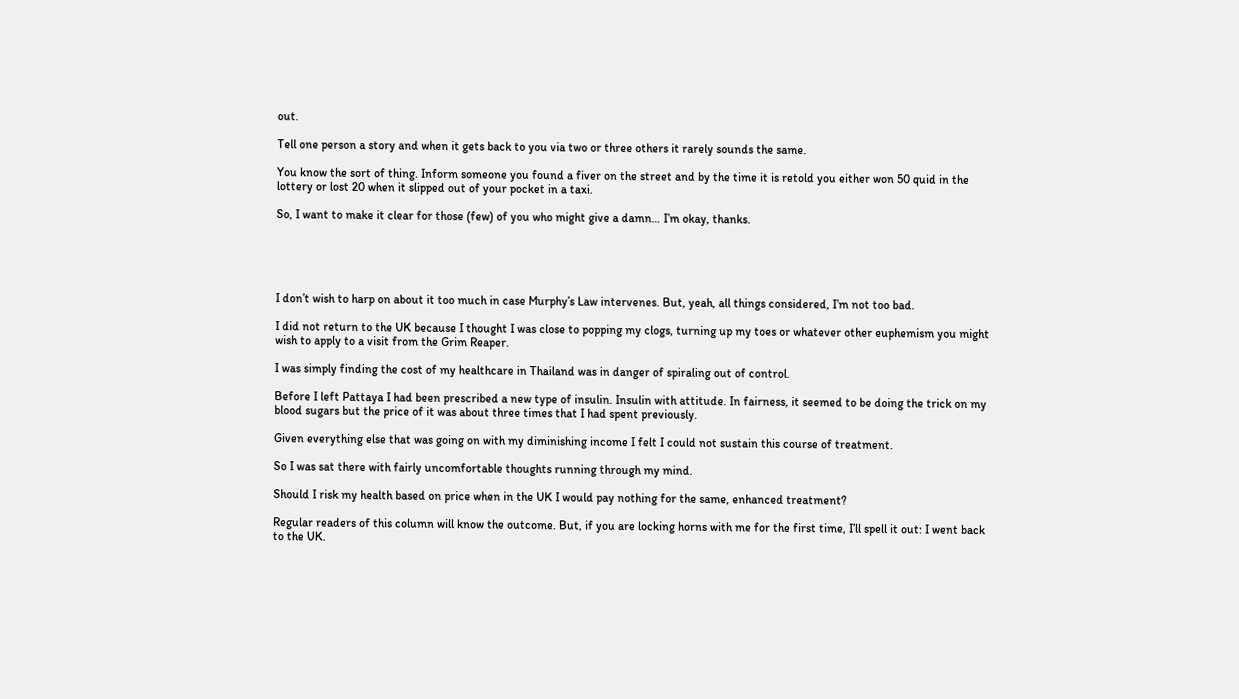out.

Tell one person a story and when it gets back to you via two or three others it rarely sounds the same.

You know the sort of thing. Inform someone you found a fiver on the street and by the time it is retold you either won 50 quid in the lottery or lost 20 when it slipped out of your pocket in a taxi.

So, I want to make it clear for those (few) of you who might give a damn… I’m okay, thanks.





I don’t wish to harp on about it too much in case Murphy’s Law intervenes. But, yeah, all things considered, I’m not too bad.

I did not return to the UK because I thought I was close to popping my clogs, turning up my toes or whatever other euphemism you might wish to apply to a visit from the Grim Reaper.

I was simply finding the cost of my healthcare in Thailand was in danger of spiraling out of control.

Before I left Pattaya I had been prescribed a new type of insulin. Insulin with attitude. In fairness, it seemed to be doing the trick on my blood sugars but the price of it was about three times that I had spent previously.

Given everything else that was going on with my diminishing income I felt I could not sustain this course of treatment.

So I was sat there with fairly uncomfortable thoughts running through my mind.

Should I risk my health based on price when in the UK I would pay nothing for the same, enhanced treatment?

Regular readers of this column will know the outcome. But, if you are locking horns with me for the first time, I’ll spell it out: I went back to the UK.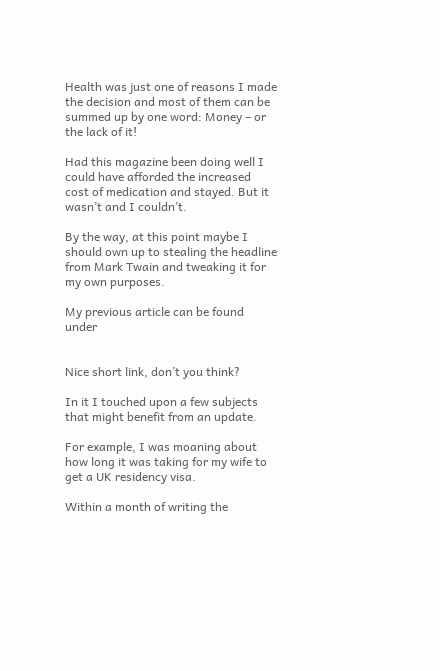Health was just one of reasons I made the decision and most of them can be summed up by one word: Money – or the lack of it!

Had this magazine been doing well I could have afforded the increased cost of medication and stayed. But it wasn’t and I couldn’t.

By the way, at this point maybe I should own up to stealing the headline from Mark Twain and tweaking it for my own purposes.

My previous article can be found under


Nice short link, don’t you think?

In it I touched upon a few subjects that might benefit from an update.

For example, I was moaning about how long it was taking for my wife to get a UK residency visa.

Within a month of writing the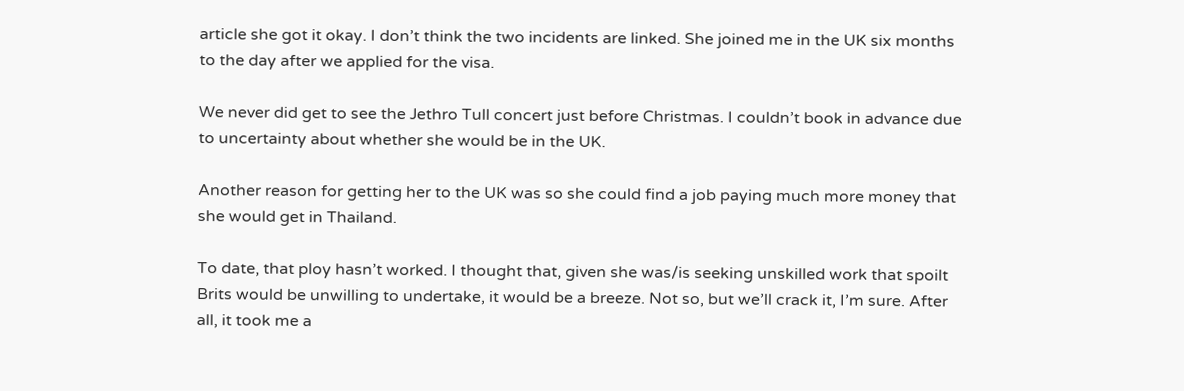article she got it okay. I don’t think the two incidents are linked. She joined me in the UK six months to the day after we applied for the visa.

We never did get to see the Jethro Tull concert just before Christmas. I couldn’t book in advance due to uncertainty about whether she would be in the UK.

Another reason for getting her to the UK was so she could find a job paying much more money that she would get in Thailand.

To date, that ploy hasn’t worked. I thought that, given she was/is seeking unskilled work that spoilt Brits would be unwilling to undertake, it would be a breeze. Not so, but we’ll crack it, I’m sure. After all, it took me a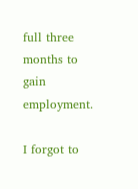full three months to gain employment.

I forgot to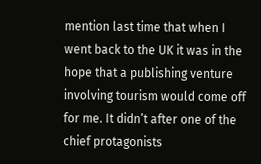mention last time that when I went back to the UK it was in the hope that a publishing venture involving tourism would come off for me. It didn’t after one of the chief protagonists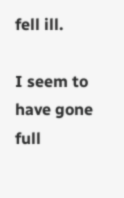fell ill.

I seem to have gone full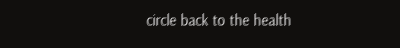circle back to the health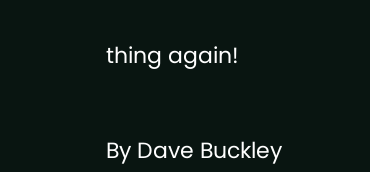thing again!


By Dave Buckley